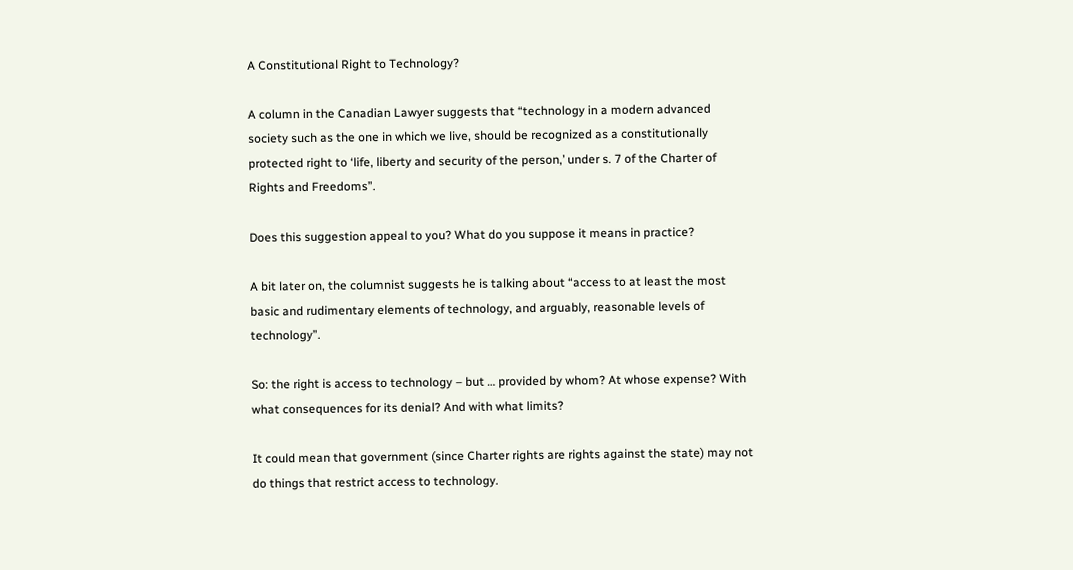A Constitutional Right to Technology?

A column in the Canadian Lawyer suggests that “technology in a modern advanced society such as the one in which we live, should be recognized as a constitutionally protected right to ‘life, liberty and security of the person,’ under s. 7 of the Charter of Rights and Freedoms”.

Does this suggestion appeal to you? What do you suppose it means in practice?

A bit later on, the columnist suggests he is talking about “access to at least the most basic and rudimentary elements of technology, and arguably, reasonable levels of technology”.

So: the right is access to technology – but … provided by whom? At whose expense? With what consequences for its denial? And with what limits?

It could mean that government (since Charter rights are rights against the state) may not do things that restrict access to technology.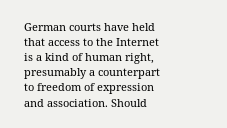German courts have held that access to the Internet is a kind of human right, presumably a counterpart to freedom of expression and association. Should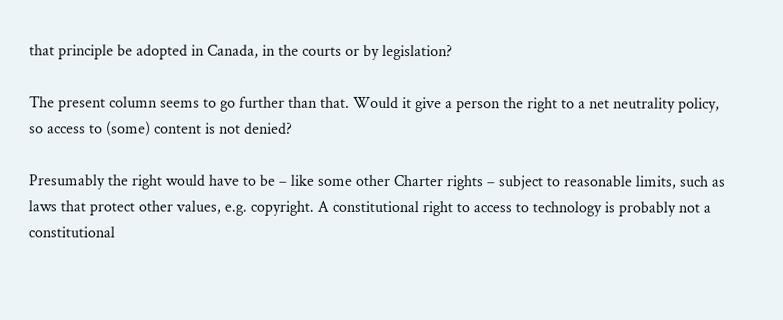that principle be adopted in Canada, in the courts or by legislation?

The present column seems to go further than that. Would it give a person the right to a net neutrality policy, so access to (some) content is not denied?

Presumably the right would have to be – like some other Charter rights – subject to reasonable limits, such as laws that protect other values, e.g. copyright. A constitutional right to access to technology is probably not a constitutional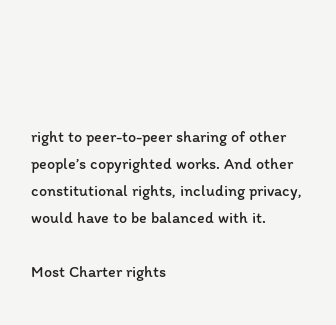right to peer-to-peer sharing of other people’s copyrighted works. And other constitutional rights, including privacy, would have to be balanced with it.

Most Charter rights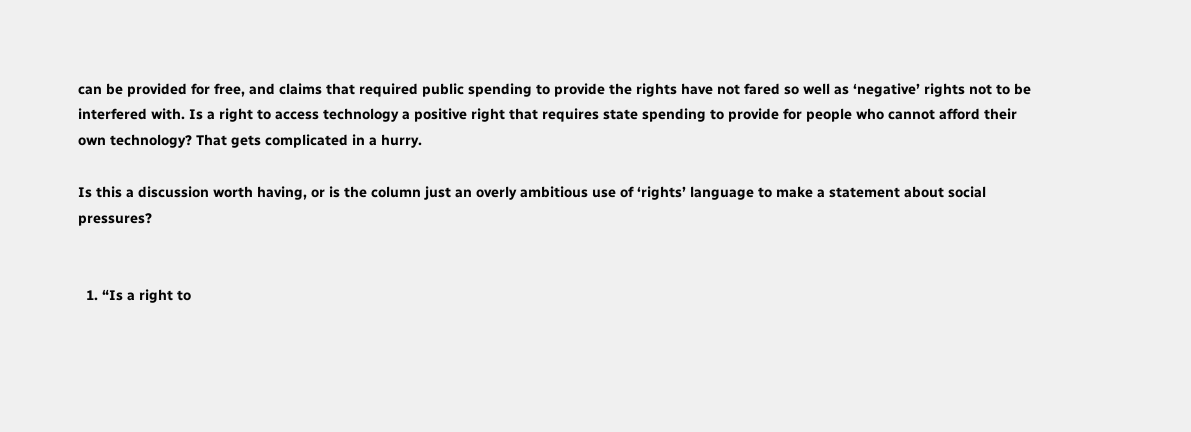can be provided for free, and claims that required public spending to provide the rights have not fared so well as ‘negative’ rights not to be interfered with. Is a right to access technology a positive right that requires state spending to provide for people who cannot afford their own technology? That gets complicated in a hurry.

Is this a discussion worth having, or is the column just an overly ambitious use of ‘rights’ language to make a statement about social pressures?


  1. “Is a right to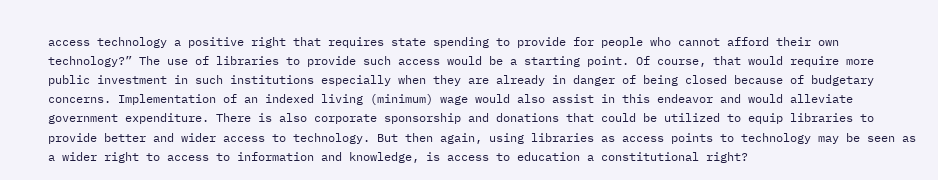access technology a positive right that requires state spending to provide for people who cannot afford their own technology?” The use of libraries to provide such access would be a starting point. Of course, that would require more public investment in such institutions especially when they are already in danger of being closed because of budgetary concerns. Implementation of an indexed living (minimum) wage would also assist in this endeavor and would alleviate government expenditure. There is also corporate sponsorship and donations that could be utilized to equip libraries to provide better and wider access to technology. But then again, using libraries as access points to technology may be seen as a wider right to access to information and knowledge, is access to education a constitutional right?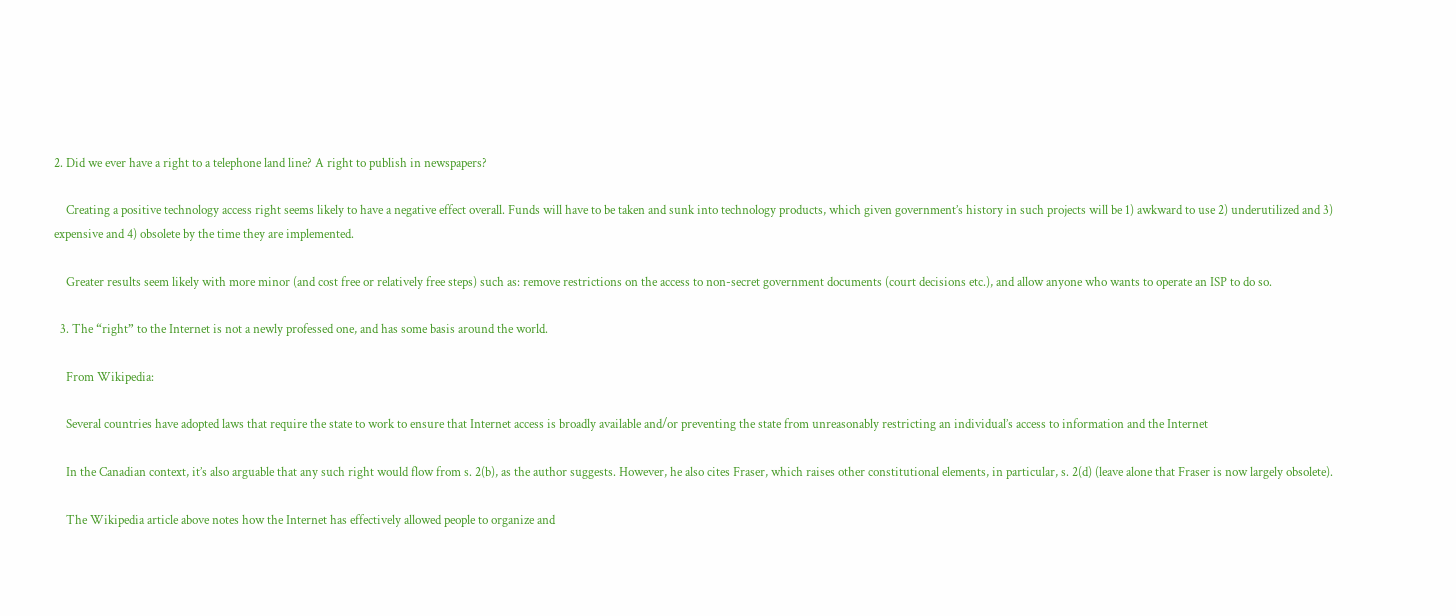2. Did we ever have a right to a telephone land line? A right to publish in newspapers?

    Creating a positive technology access right seems likely to have a negative effect overall. Funds will have to be taken and sunk into technology products, which given government’s history in such projects will be 1) awkward to use 2) underutilized and 3) expensive and 4) obsolete by the time they are implemented.

    Greater results seem likely with more minor (and cost free or relatively free steps) such as: remove restrictions on the access to non-secret government documents (court decisions etc.), and allow anyone who wants to operate an ISP to do so.

  3. The “right” to the Internet is not a newly professed one, and has some basis around the world.

    From Wikipedia:

    Several countries have adopted laws that require the state to work to ensure that Internet access is broadly available and/or preventing the state from unreasonably restricting an individual’s access to information and the Internet

    In the Canadian context, it’s also arguable that any such right would flow from s. 2(b), as the author suggests. However, he also cites Fraser, which raises other constitutional elements, in particular, s. 2(d) (leave alone that Fraser is now largely obsolete).

    The Wikipedia article above notes how the Internet has effectively allowed people to organize and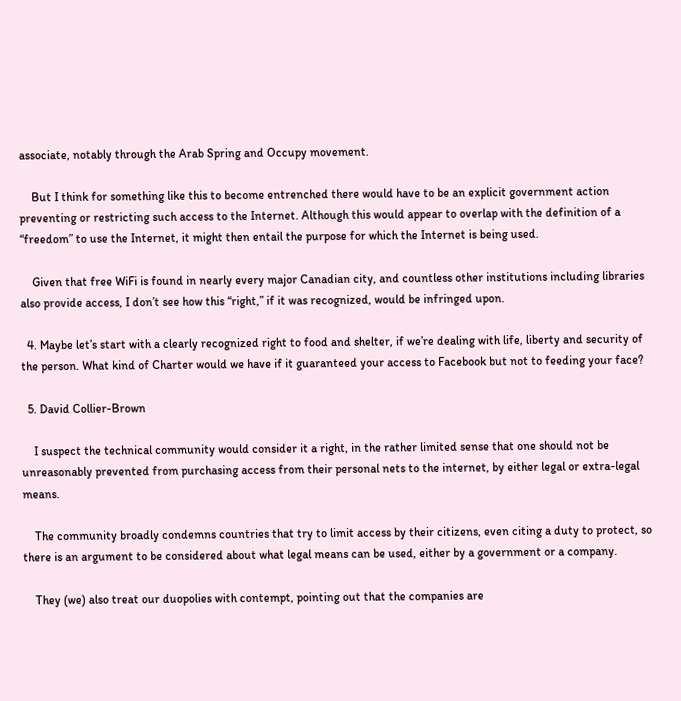associate, notably through the Arab Spring and Occupy movement.

    But I think for something like this to become entrenched there would have to be an explicit government action preventing or restricting such access to the Internet. Although this would appear to overlap with the definition of a “freedom” to use the Internet, it might then entail the purpose for which the Internet is being used.

    Given that free WiFi is found in nearly every major Canadian city, and countless other institutions including libraries also provide access, I don’t see how this “right,” if it was recognized, would be infringed upon.

  4. Maybe let’s start with a clearly recognized right to food and shelter, if we’re dealing with life, liberty and security of the person. What kind of Charter would we have if it guaranteed your access to Facebook but not to feeding your face?

  5. David Collier-Brown

    I suspect the technical community would consider it a right, in the rather limited sense that one should not be unreasonably prevented from purchasing access from their personal nets to the internet, by either legal or extra-legal means.

    The community broadly condemns countries that try to limit access by their citizens, even citing a duty to protect, so there is an argument to be considered about what legal means can be used, either by a government or a company.

    They (we) also treat our duopolies with contempt, pointing out that the companies are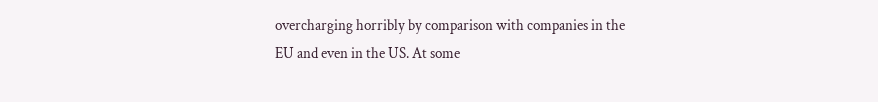overcharging horribly by comparison with companies in the EU and even in the US. At some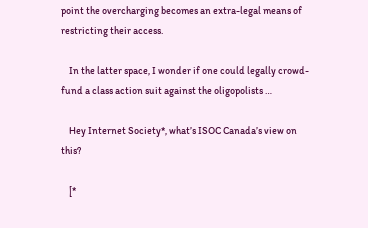point the overcharging becomes an extra-legal means of restricting their access.

    In the latter space, I wonder if one could legally crowd-fund a class action suit against the oligopolists …

    Hey Internet Society*, what’s ISOC Canada’s view on this?

    [*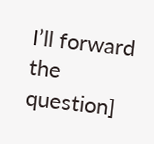I’ll forward the question]